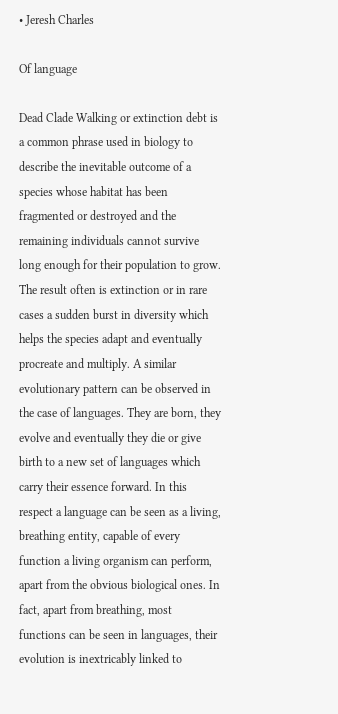• Jeresh Charles

Of language

Dead Clade Walking or extinction debt is a common phrase used in biology to describe the inevitable outcome of a species whose habitat has been fragmented or destroyed and the remaining individuals cannot survive long enough for their population to grow. The result often is extinction or in rare cases a sudden burst in diversity which helps the species adapt and eventually procreate and multiply. A similar evolutionary pattern can be observed in the case of languages. They are born, they evolve and eventually they die or give birth to a new set of languages which carry their essence forward. In this respect a language can be seen as a living, breathing entity, capable of every function a living organism can perform, apart from the obvious biological ones. In fact, apart from breathing, most functions can be seen in languages, their evolution is inextricably linked to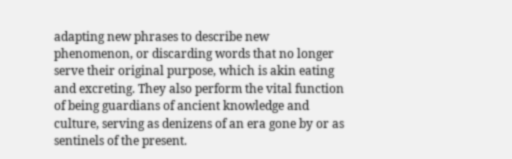adapting new phrases to describe new phenomenon, or discarding words that no longer serve their original purpose, which is akin eating and excreting. They also perform the vital function of being guardians of ancient knowledge and culture, serving as denizens of an era gone by or as sentinels of the present.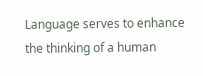Language serves to enhance the thinking of a human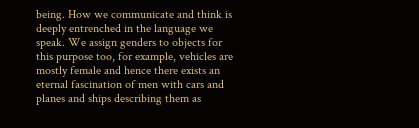being. How we communicate and think is deeply entrenched in the language we speak. We assign genders to objects for this purpose too, for example, vehicles are mostly female and hence there exists an eternal fascination of men with cars and planes and ships describing them as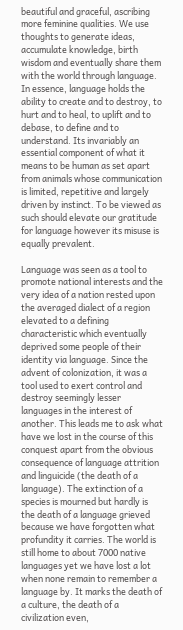beautiful and graceful, ascribing more feminine qualities. We use thoughts to generate ideas, accumulate knowledge, birth wisdom and eventually share them with the world through language. In essence, language holds the ability to create and to destroy, to hurt and to heal, to uplift and to debase, to define and to understand. Its invariably an essential component of what it means to be human as set apart from animals whose communication is limited, repetitive and largely driven by instinct. To be viewed as such should elevate our gratitude for language however its misuse is equally prevalent.

Language was seen as a tool to promote national interests and the very idea of a nation rested upon the averaged dialect of a region elevated to a defining characteristic which eventually deprived some people of their identity via language. Since the advent of colonization, it was a tool used to exert control and destroy seemingly lesser languages in the interest of another. This leads me to ask what have we lost in the course of this conquest apart from the obvious consequence of language attrition and linguicide (the death of a language). The extinction of a species is mourned but hardly is the death of a language grieved because we have forgotten what profundity it carries. The world is still home to about 7000 native languages yet we have lost a lot when none remain to remember a language by. It marks the death of a culture, the death of a civilization even,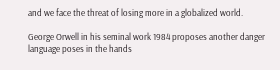and we face the threat of losing more in a globalized world.

George Orwell in his seminal work 1984 proposes another danger language poses in the hands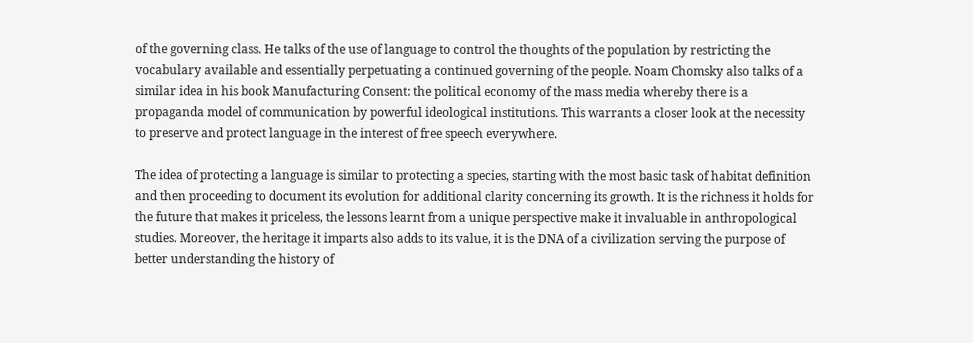of the governing class. He talks of the use of language to control the thoughts of the population by restricting the vocabulary available and essentially perpetuating a continued governing of the people. Noam Chomsky also talks of a similar idea in his book Manufacturing Consent: the political economy of the mass media whereby there is a propaganda model of communication by powerful ideological institutions. This warrants a closer look at the necessity to preserve and protect language in the interest of free speech everywhere.

The idea of protecting a language is similar to protecting a species, starting with the most basic task of habitat definition and then proceeding to document its evolution for additional clarity concerning its growth. It is the richness it holds for the future that makes it priceless, the lessons learnt from a unique perspective make it invaluable in anthropological studies. Moreover, the heritage it imparts also adds to its value, it is the DNA of a civilization serving the purpose of better understanding the history of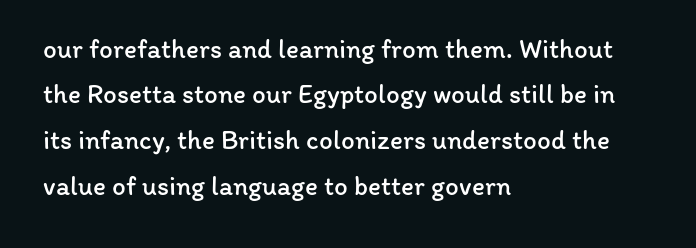our forefathers and learning from them. Without the Rosetta stone our Egyptology would still be in its infancy, the British colonizers understood the value of using language to better govern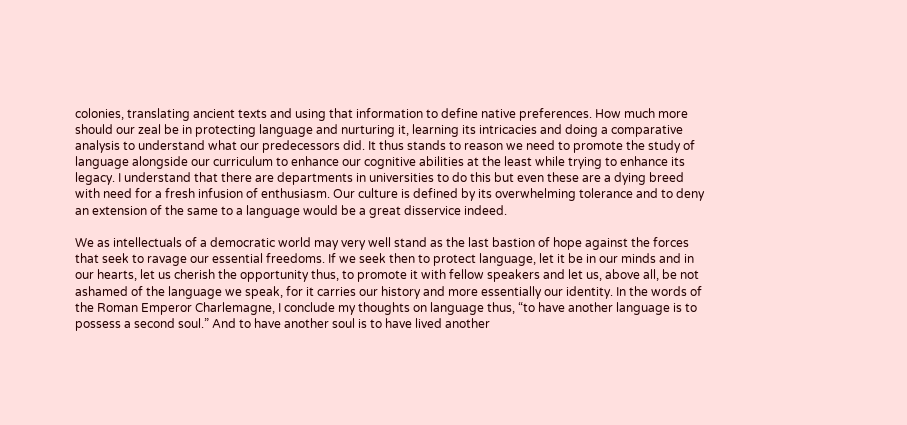colonies, translating ancient texts and using that information to define native preferences. How much more should our zeal be in protecting language and nurturing it, learning its intricacies and doing a comparative analysis to understand what our predecessors did. It thus stands to reason we need to promote the study of language alongside our curriculum to enhance our cognitive abilities at the least while trying to enhance its legacy. I understand that there are departments in universities to do this but even these are a dying breed with need for a fresh infusion of enthusiasm. Our culture is defined by its overwhelming tolerance and to deny an extension of the same to a language would be a great disservice indeed.

We as intellectuals of a democratic world may very well stand as the last bastion of hope against the forces that seek to ravage our essential freedoms. If we seek then to protect language, let it be in our minds and in our hearts, let us cherish the opportunity thus, to promote it with fellow speakers and let us, above all, be not ashamed of the language we speak, for it carries our history and more essentially our identity. In the words of the Roman Emperor Charlemagne, I conclude my thoughts on language thus, “to have another language is to possess a second soul.” And to have another soul is to have lived another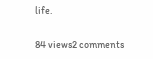life.

84 views2 comments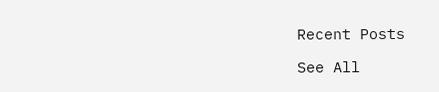Recent Posts

See All